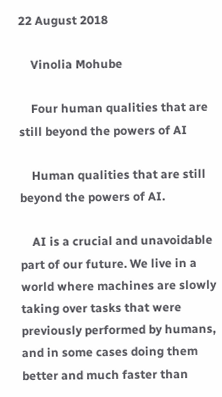22 August 2018

    Vinolia Mohube

    Four human qualities that are still beyond the powers of AI

    Human qualities that are still beyond the powers of AI.

    AI is a crucial and unavoidable part of our future. We live in a world where machines are slowly taking over tasks that were previously performed by humans, and in some cases doing them better and much faster than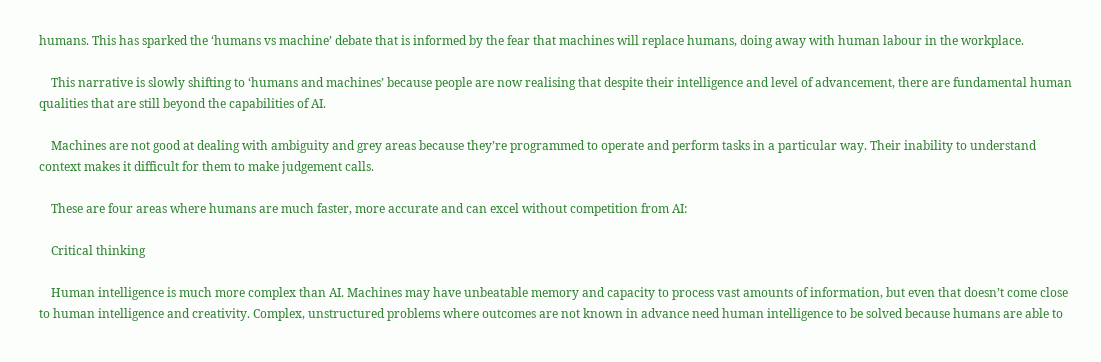humans. This has sparked the ‘humans vs machine’ debate that is informed by the fear that machines will replace humans, doing away with human labour in the workplace.

    This narrative is slowly shifting to ‘humans and machines’ because people are now realising that despite their intelligence and level of advancement, there are fundamental human qualities that are still beyond the capabilities of AI.

    Machines are not good at dealing with ambiguity and grey areas because they’re programmed to operate and perform tasks in a particular way. Their inability to understand context makes it difficult for them to make judgement calls.

    These are four areas where humans are much faster, more accurate and can excel without competition from AI:

    Critical thinking

    Human intelligence is much more complex than AI. Machines may have unbeatable memory and capacity to process vast amounts of information, but even that doesn’t come close to human intelligence and creativity. Complex, unstructured problems where outcomes are not known in advance need human intelligence to be solved because humans are able to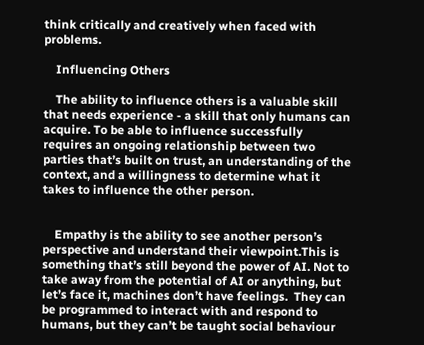think critically and creatively when faced with problems.

    Influencing Others

    The ability to influence others is a valuable skill that needs experience - a skill that only humans can acquire. To be able to influence successfully requires an ongoing relationship between two parties that’s built on trust, an understanding of the context, and a willingness to determine what it takes to influence the other person.


    Empathy is the ability to see another person’s perspective and understand their viewpoint.This is something that’s still beyond the power of AI. Not to take away from the potential of AI or anything, but let’s face it, machines don’t have feelings.  They can be programmed to interact with and respond to humans, but they can’t be taught social behaviour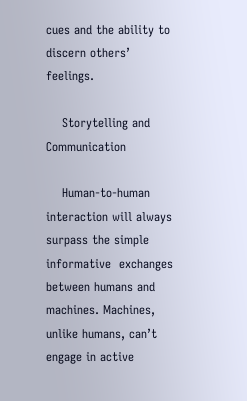cues and the ability to discern others’ feelings.

    Storytelling and Communication

    Human-to-human interaction will always surpass the simple informative  exchanges between humans and machines. Machines, unlike humans, can’t engage in active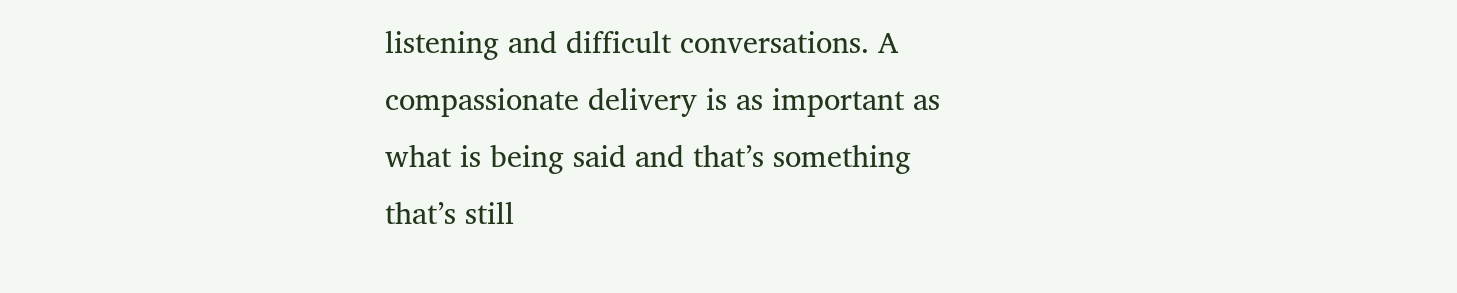listening and difficult conversations. A compassionate delivery is as important as what is being said and that’s something that’s still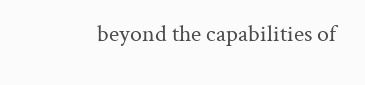beyond the capabilities of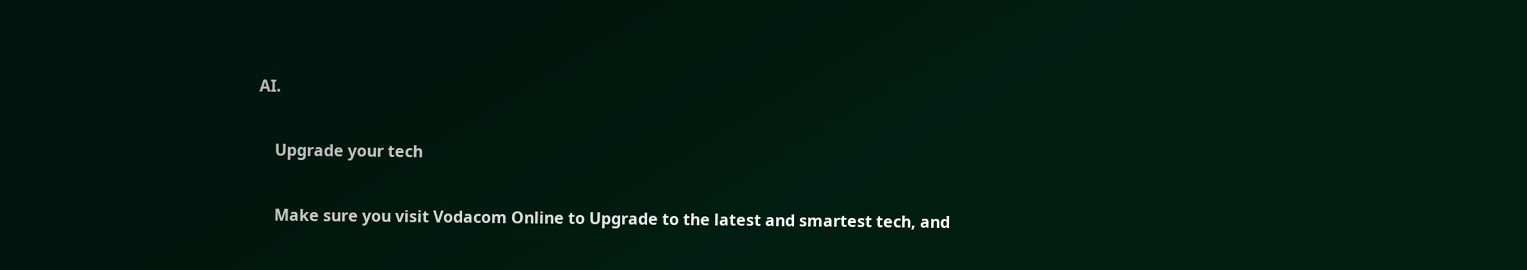AI.

    Upgrade your tech

    Make sure you visit Vodacom Online to Upgrade to the latest and smartest tech, and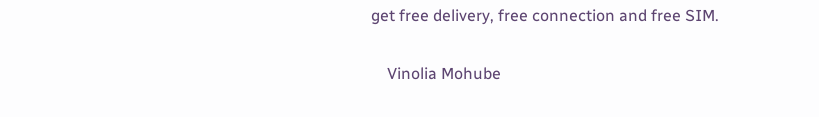get free delivery, free connection and free SIM.

    Vinolia Mohube